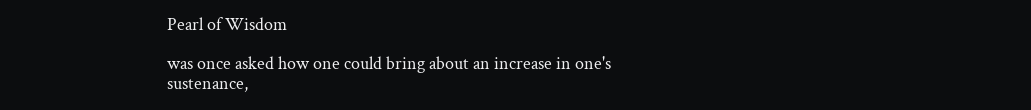Pearl of Wisdom

was once asked how one could bring about an increase in one's sustenance,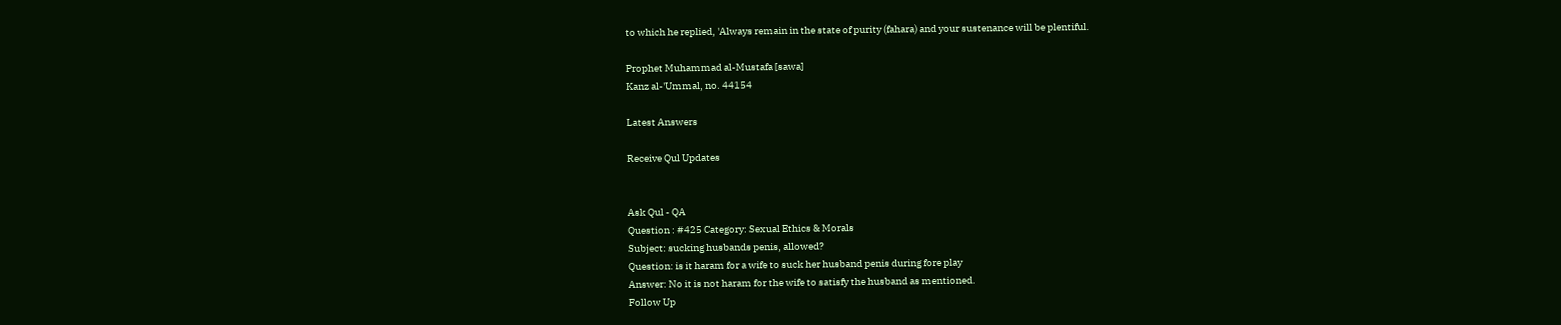to which he replied, 'Always remain in the state of purity (fahara) and your sustenance will be plentiful.

Prophet Muhammad al-Mustafa [sawa]
Kanz al-'Ummal, no. 44154

Latest Answers

Receive Qul Updates


Ask Qul - QA
Question : #425 Category: Sexual Ethics & Morals
Subject: sucking husbands penis, allowed?
Question: is it haram for a wife to suck her husband penis during fore play
Answer: No it is not haram for the wife to satisfy the husband as mentioned.
Follow Up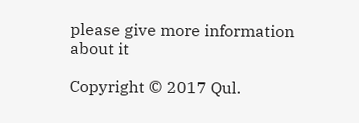please give more information about it

Copyright © 2017 Qul.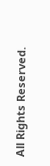All Rights Reserved.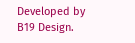Developed by B19 Design.